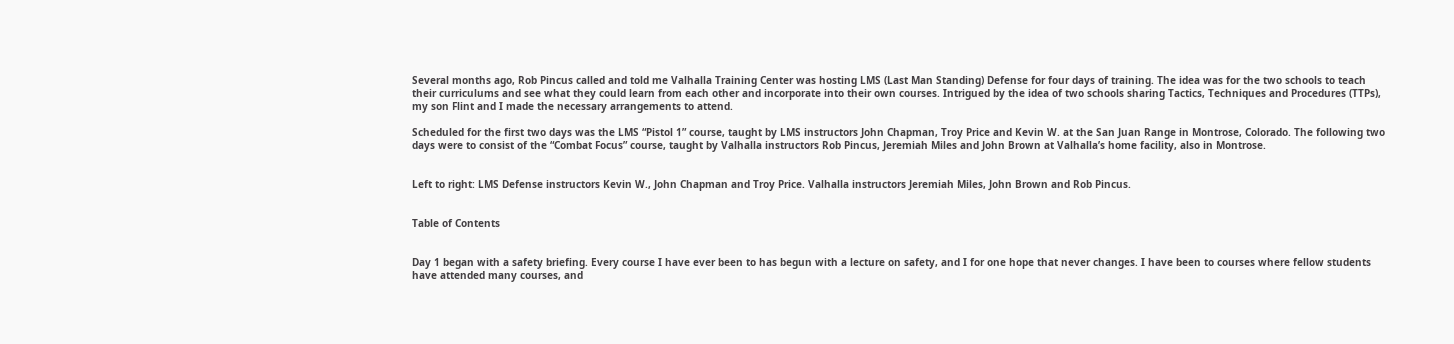Several months ago, Rob Pincus called and told me Valhalla Training Center was hosting LMS (Last Man Standing) Defense for four days of training. The idea was for the two schools to teach their curriculums and see what they could learn from each other and incorporate into their own courses. Intrigued by the idea of two schools sharing Tactics, Techniques and Procedures (TTPs), my son Flint and I made the necessary arrangements to attend.

Scheduled for the first two days was the LMS “Pistol 1” course, taught by LMS instructors John Chapman, Troy Price and Kevin W. at the San Juan Range in Montrose, Colorado. The following two days were to consist of the “Combat Focus” course, taught by Valhalla instructors Rob Pincus, Jeremiah Miles and John Brown at Valhalla’s home facility, also in Montrose.


Left to right: LMS Defense instructors Kevin W., John Chapman and Troy Price. Valhalla instructors Jeremiah Miles, John Brown and Rob Pincus.


Table of Contents


Day 1 began with a safety briefing. Every course I have ever been to has begun with a lecture on safety, and I for one hope that never changes. I have been to courses where fellow students have attended many courses, and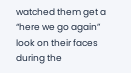watched them get a “here we go again” look on their faces during the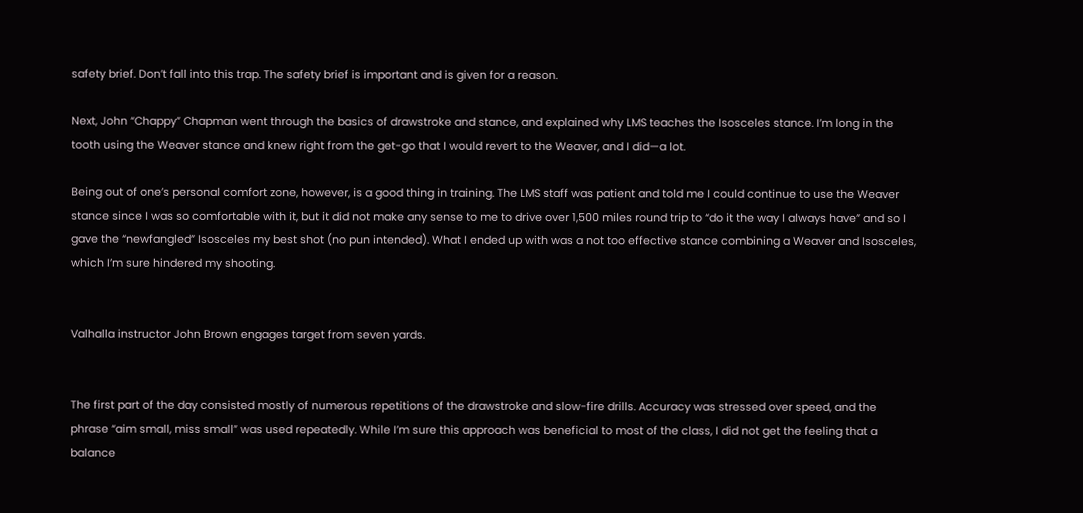safety brief. Don’t fall into this trap. The safety brief is important and is given for a reason.

Next, John “Chappy” Chapman went through the basics of drawstroke and stance, and explained why LMS teaches the Isosceles stance. I’m long in the tooth using the Weaver stance and knew right from the get-go that I would revert to the Weaver, and I did—a lot.

Being out of one’s personal comfort zone, however, is a good thing in training. The LMS staff was patient and told me I could continue to use the Weaver stance since I was so comfortable with it, but it did not make any sense to me to drive over 1,500 miles round trip to “do it the way I always have” and so I gave the “newfangled” Isosceles my best shot (no pun intended). What I ended up with was a not too effective stance combining a Weaver and Isosceles, which I’m sure hindered my shooting.


Valhalla instructor John Brown engages target from seven yards.


The first part of the day consisted mostly of numerous repetitions of the drawstroke and slow-fire drills. Accuracy was stressed over speed, and the phrase “aim small, miss small” was used repeatedly. While I’m sure this approach was beneficial to most of the class, I did not get the feeling that a balance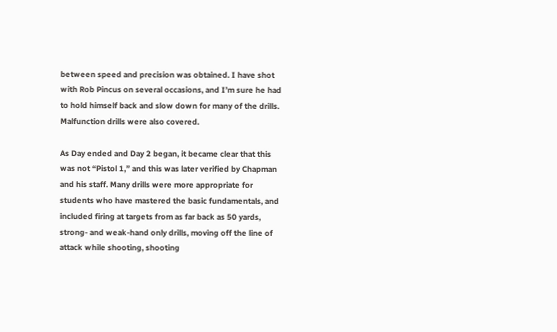between speed and precision was obtained. I have shot with Rob Pincus on several occasions, and I’m sure he had to hold himself back and slow down for many of the drills. Malfunction drills were also covered.

As Day ended and Day 2 began, it became clear that this was not “Pistol 1,” and this was later verified by Chapman and his staff. Many drills were more appropriate for students who have mastered the basic fundamentals, and included firing at targets from as far back as 50 yards, strong- and weak-hand only drills, moving off the line of attack while shooting, shooting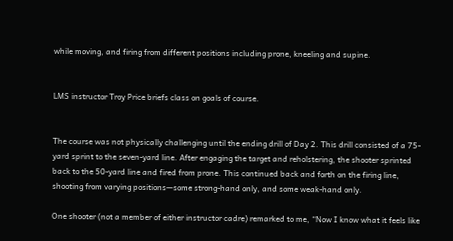while moving, and firing from different positions including prone, kneeling and supine.


LMS instructor Troy Price briefs class on goals of course.


The course was not physically challenging until the ending drill of Day 2. This drill consisted of a 75-yard sprint to the seven-yard line. After engaging the target and reholstering, the shooter sprinted back to the 50-yard line and fired from prone. This continued back and forth on the firing line, shooting from varying positions—some strong-hand only, and some weak-hand only.

One shooter (not a member of either instructor cadre) remarked to me, “Now I know what it feels like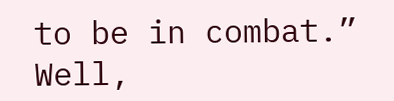to be in combat.” Well,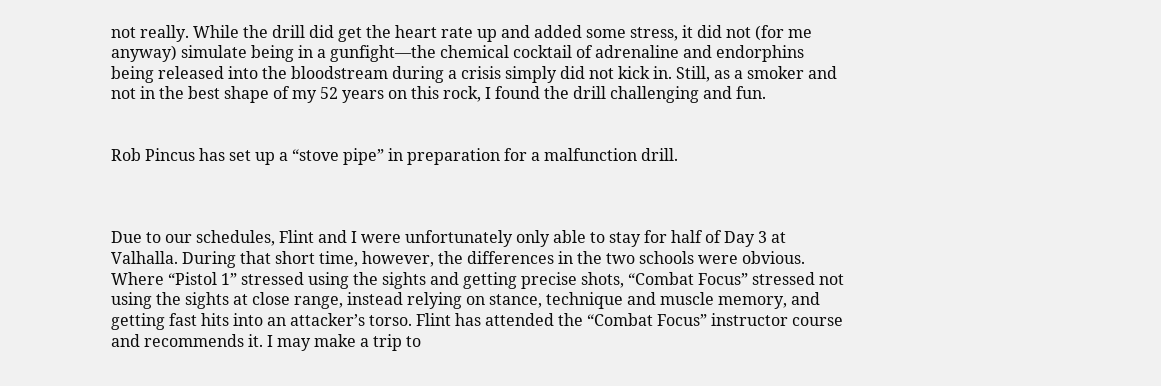not really. While the drill did get the heart rate up and added some stress, it did not (for me anyway) simulate being in a gunfight—the chemical cocktail of adrenaline and endorphins being released into the bloodstream during a crisis simply did not kick in. Still, as a smoker and not in the best shape of my 52 years on this rock, I found the drill challenging and fun.


Rob Pincus has set up a “stove pipe” in preparation for a malfunction drill.



Due to our schedules, Flint and I were unfortunately only able to stay for half of Day 3 at Valhalla. During that short time, however, the differences in the two schools were obvious. Where “Pistol 1” stressed using the sights and getting precise shots, “Combat Focus” stressed not using the sights at close range, instead relying on stance, technique and muscle memory, and getting fast hits into an attacker’s torso. Flint has attended the “Combat Focus” instructor course and recommends it. I may make a trip to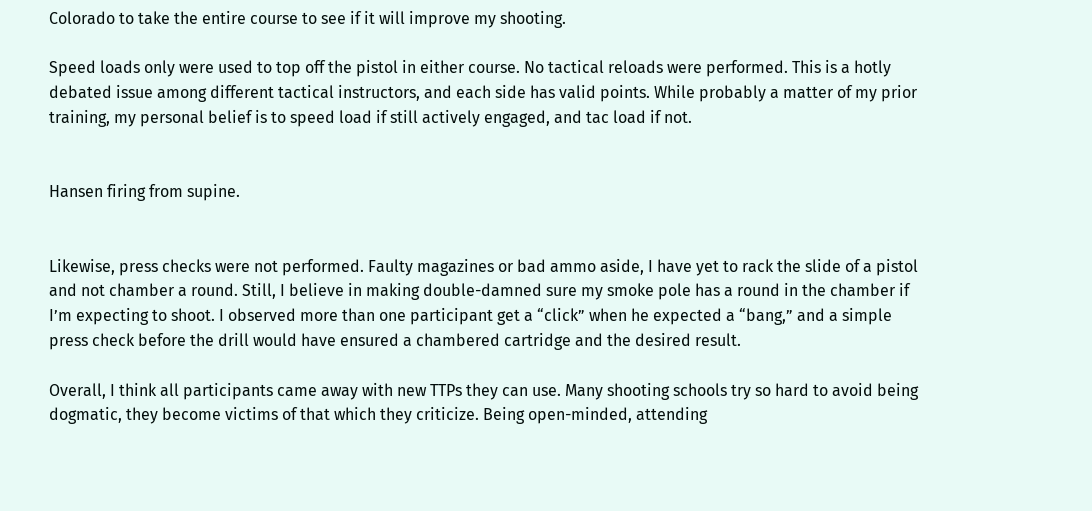Colorado to take the entire course to see if it will improve my shooting.

Speed loads only were used to top off the pistol in either course. No tactical reloads were performed. This is a hotly debated issue among different tactical instructors, and each side has valid points. While probably a matter of my prior training, my personal belief is to speed load if still actively engaged, and tac load if not.


Hansen firing from supine.


Likewise, press checks were not performed. Faulty magazines or bad ammo aside, I have yet to rack the slide of a pistol and not chamber a round. Still, I believe in making double-damned sure my smoke pole has a round in the chamber if I’m expecting to shoot. I observed more than one participant get a “click” when he expected a “bang,” and a simple press check before the drill would have ensured a chambered cartridge and the desired result.

Overall, I think all participants came away with new TTPs they can use. Many shooting schools try so hard to avoid being dogmatic, they become victims of that which they criticize. Being open-minded, attending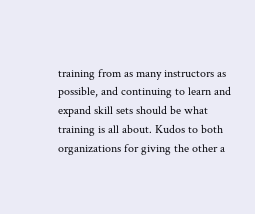training from as many instructors as possible, and continuing to learn and expand skill sets should be what training is all about. Kudos to both organizations for giving the other a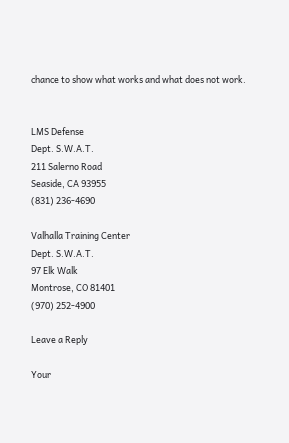chance to show what works and what does not work.


LMS Defense
Dept. S.W.A.T.
211 Salerno Road
Seaside, CA 93955
(831) 236-4690

Valhalla Training Center
Dept. S.W.A.T.
97 Elk Walk
Montrose, CO 81401
(970) 252-4900

Leave a Reply

Your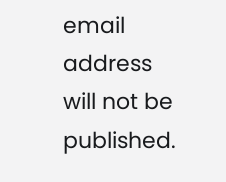email address will not be published.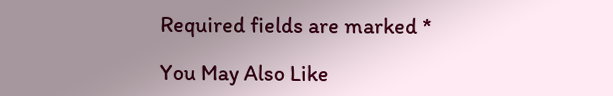Required fields are marked *

You May Also Like